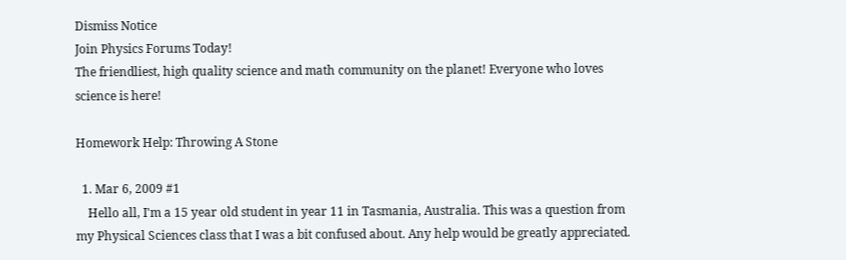Dismiss Notice
Join Physics Forums Today!
The friendliest, high quality science and math community on the planet! Everyone who loves science is here!

Homework Help: Throwing A Stone

  1. Mar 6, 2009 #1
    Hello all, I'm a 15 year old student in year 11 in Tasmania, Australia. This was a question from my Physical Sciences class that I was a bit confused about. Any help would be greatly appreciated.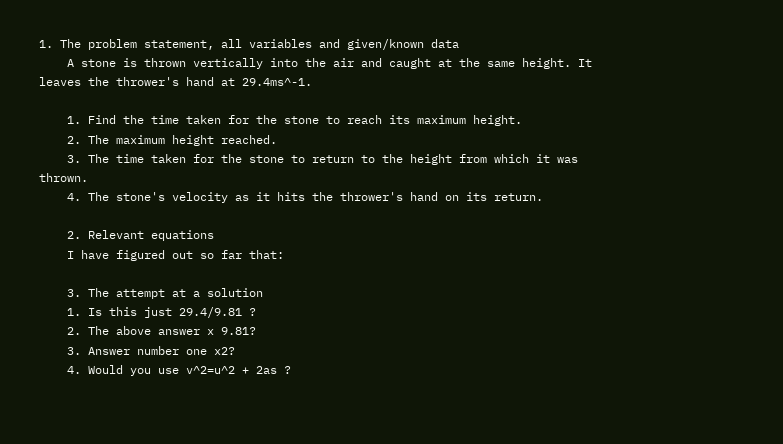1. The problem statement, all variables and given/known data
    A stone is thrown vertically into the air and caught at the same height. It leaves the thrower's hand at 29.4ms^-1.

    1. Find the time taken for the stone to reach its maximum height.
    2. The maximum height reached.
    3. The time taken for the stone to return to the height from which it was thrown.
    4. The stone's velocity as it hits the thrower's hand on its return.

    2. Relevant equations
    I have figured out so far that:

    3. The attempt at a solution
    1. Is this just 29.4/9.81 ?
    2. The above answer x 9.81?
    3. Answer number one x2?
    4. Would you use v^2=u^2 + 2as ?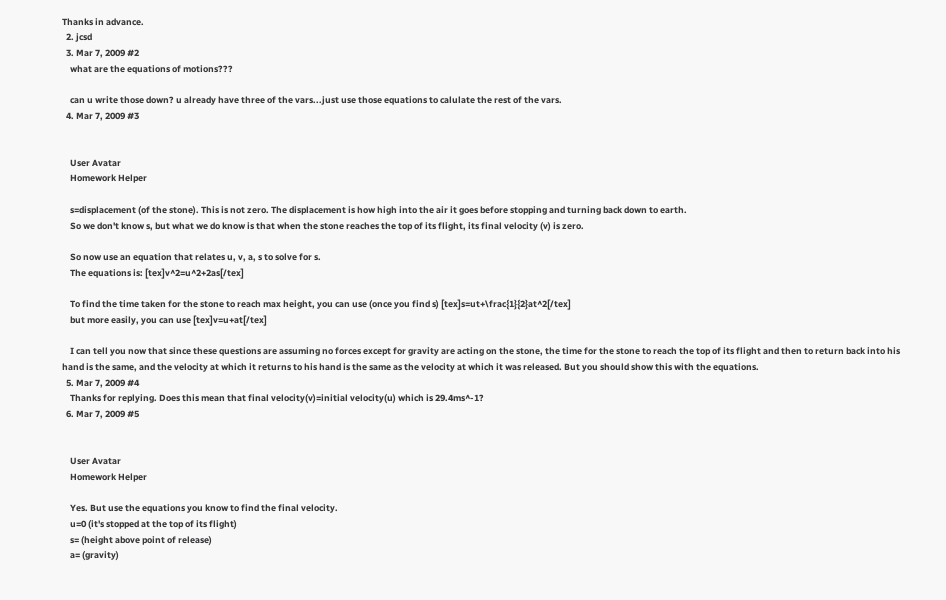Thanks in advance.
  2. jcsd
  3. Mar 7, 2009 #2
    what are the equations of motions???

    can u write those down? u already have three of the vars...just use those equations to calulate the rest of the vars.
  4. Mar 7, 2009 #3


    User Avatar
    Homework Helper

    s=displacement (of the stone). This is not zero. The displacement is how high into the air it goes before stopping and turning back down to earth.
    So we don't know s, but what we do know is that when the stone reaches the top of its flight, its final velocity (v) is zero.

    So now use an equation that relates u, v, a, s to solve for s.
    The equations is: [tex]v^2=u^2+2as[/tex]

    To find the time taken for the stone to reach max height, you can use (once you find s) [tex]s=ut+\frac{1}{2}at^2[/tex]
    but more easily, you can use [tex]v=u+at[/tex]

    I can tell you now that since these questions are assuming no forces except for gravity are acting on the stone, the time for the stone to reach the top of its flight and then to return back into his hand is the same, and the velocity at which it returns to his hand is the same as the velocity at which it was released. But you should show this with the equations.
  5. Mar 7, 2009 #4
    Thanks for replying. Does this mean that final velocity(v)=initial velocity(u) which is 29.4ms^-1?
  6. Mar 7, 2009 #5


    User Avatar
    Homework Helper

    Yes. But use the equations you know to find the final velocity.
    u=0 (it's stopped at the top of its flight)
    s= (height above point of release)
    a= (gravity)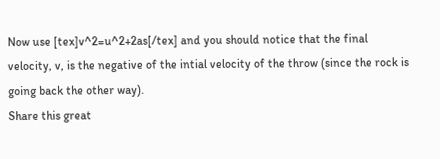Now use [tex]v^2=u^2+2as[/tex] and you should notice that the final velocity, v, is the negative of the intial velocity of the throw (since the rock is going back the other way).
Share this great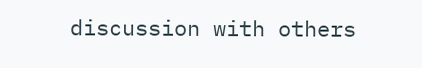discussion with others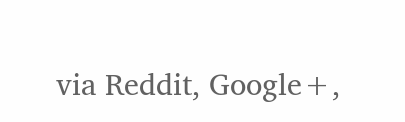via Reddit, Google+,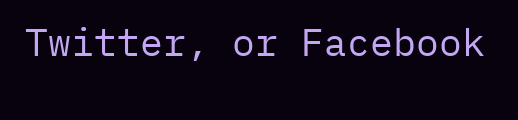Twitter, or Facebook